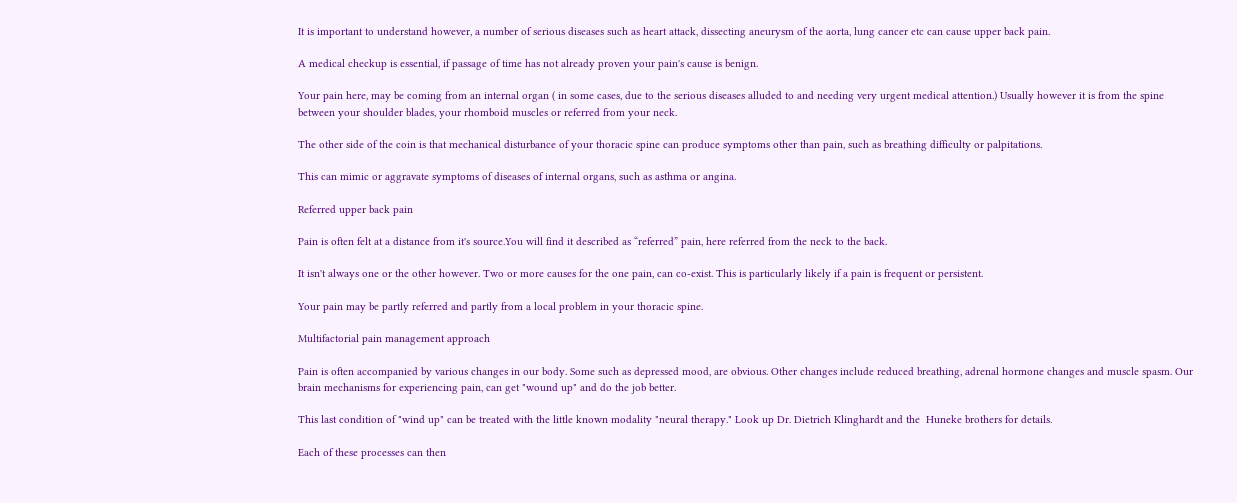It is important to understand however, a number of serious diseases such as heart attack, dissecting aneurysm of the aorta, lung cancer etc can cause upper back pain.

A medical checkup is essential, if passage of time has not already proven your pain's cause is benign.

Your pain here, may be coming from an internal organ ( in some cases, due to the serious diseases alluded to and needing very urgent medical attention.) Usually however it is from the spine between your shoulder blades, your rhomboid muscles or referred from your neck.

The other side of the coin is that mechanical disturbance of your thoracic spine can produce symptoms other than pain, such as breathing difficulty or palpitations.

This can mimic or aggravate symptoms of diseases of internal organs, such as asthma or angina.

Referred upper back pain

Pain is often felt at a distance from it's source.You will find it described as “referred” pain, here referred from the neck to the back.

It isn't always one or the other however. Two or more causes for the one pain, can co-exist. This is particularly likely if a pain is frequent or persistent.

Your pain may be partly referred and partly from a local problem in your thoracic spine.

Multifactorial pain management approach

Pain is often accompanied by various changes in our body. Some such as depressed mood, are obvious. Other changes include reduced breathing, adrenal hormone changes and muscle spasm. Our brain mechanisms for experiencing pain, can get "wound up" and do the job better.

This last condition of "wind up" can be treated with the little known modality "neural therapy." Look up Dr. Dietrich Klinghardt and the  Huneke brothers for details.

Each of these processes can then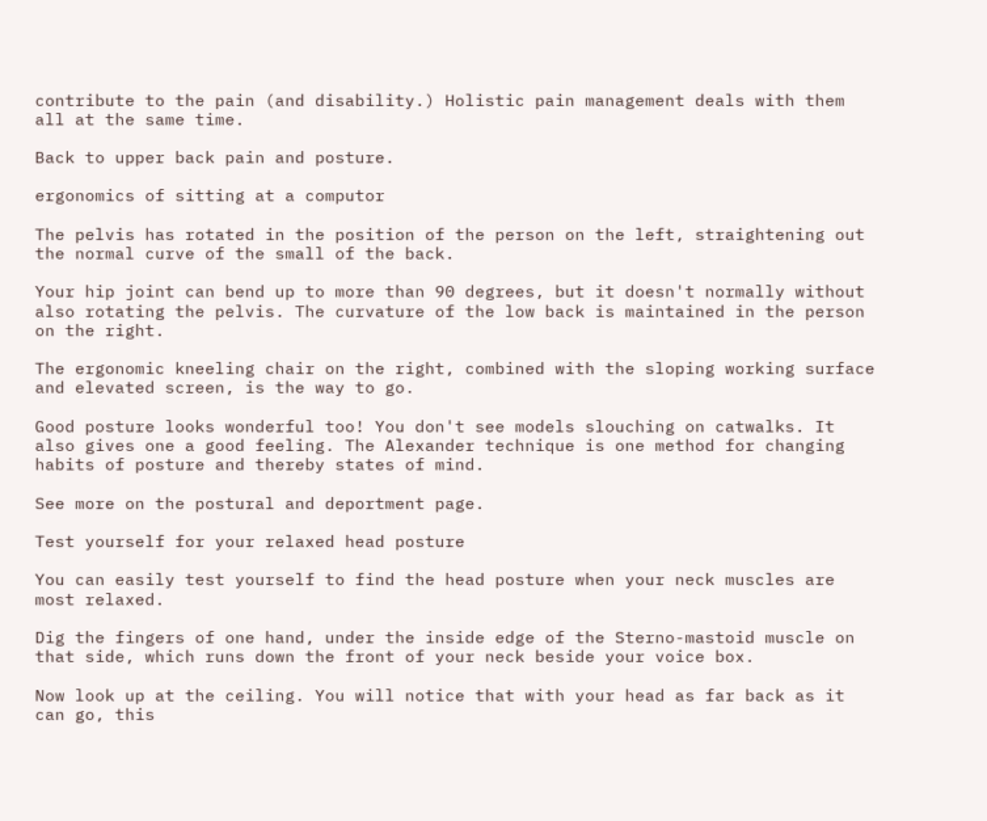contribute to the pain (and disability.) Holistic pain management deals with them all at the same time.

Back to upper back pain and posture.

ergonomics of sitting at a computor

The pelvis has rotated in the position of the person on the left, straightening out the normal curve of the small of the back.

Your hip joint can bend up to more than 90 degrees, but it doesn't normally without also rotating the pelvis. The curvature of the low back is maintained in the person on the right.

The ergonomic kneeling chair on the right, combined with the sloping working surface and elevated screen, is the way to go.

Good posture looks wonderful too! You don't see models slouching on catwalks. It also gives one a good feeling. The Alexander technique is one method for changing habits of posture and thereby states of mind.

See more on the postural and deportment page.

Test yourself for your relaxed head posture

You can easily test yourself to find the head posture when your neck muscles are most relaxed.

Dig the fingers of one hand, under the inside edge of the Sterno-mastoid muscle on that side, which runs down the front of your neck beside your voice box.

Now look up at the ceiling. You will notice that with your head as far back as it can go, this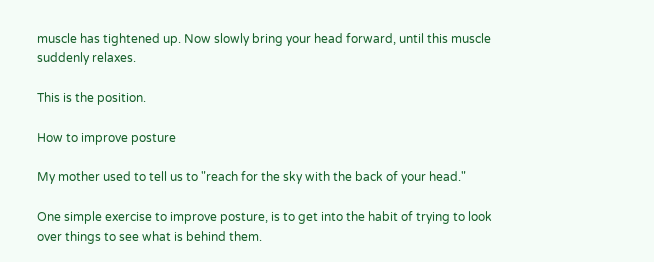muscle has tightened up. Now slowly bring your head forward, until this muscle suddenly relaxes.

This is the position.

How to improve posture

My mother used to tell us to "reach for the sky with the back of your head."

One simple exercise to improve posture, is to get into the habit of trying to look over things to see what is behind them.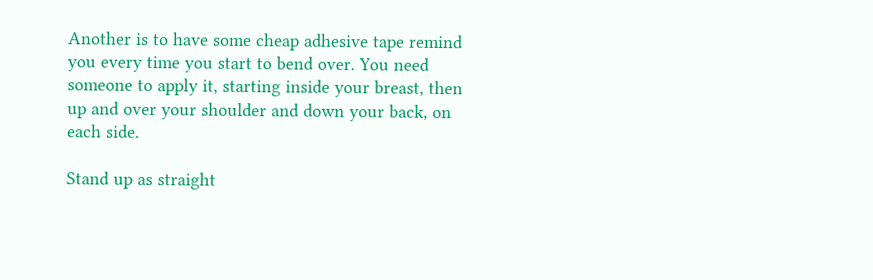Another is to have some cheap adhesive tape remind you every time you start to bend over. You need someone to apply it, starting inside your breast, then up and over your shoulder and down your back, on each side.

Stand up as straight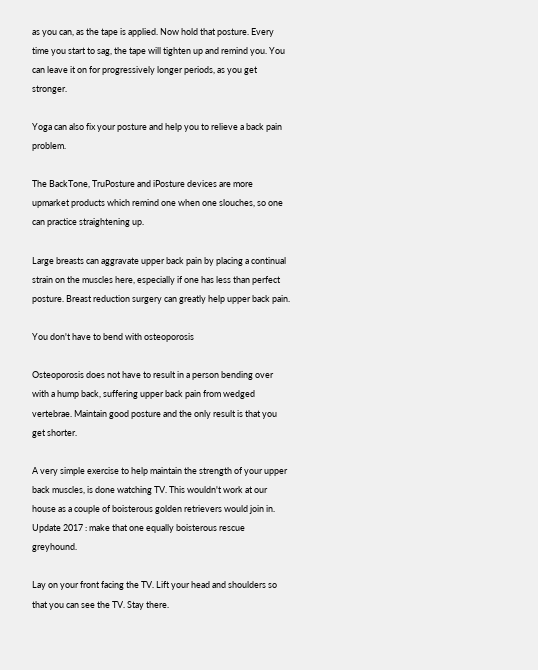as you can, as the tape is applied. Now hold that posture. Every time you start to sag, the tape will tighten up and remind you. You can leave it on for progressively longer periods, as you get stronger.

Yoga can also fix your posture and help you to relieve a back pain problem.

The BackTone, TruPosture and iPosture devices are more upmarket products which remind one when one slouches, so one can practice straightening up.

Large breasts can aggravate upper back pain by placing a continual strain on the muscles here, especially if one has less than perfect posture. Breast reduction surgery can greatly help upper back pain.

You don't have to bend with osteoporosis

Osteoporosis does not have to result in a person bending over with a hump back, suffering upper back pain from wedged vertebrae. Maintain good posture and the only result is that you get shorter.

A very simple exercise to help maintain the strength of your upper back muscles, is done watching TV. This wouldn't work at our house as a couple of boisterous golden retrievers would join in. Update 2017 : make that one equally boisterous rescue greyhound.

Lay on your front facing the TV. Lift your head and shoulders so that you can see the TV. Stay there.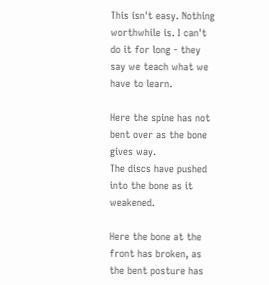This isn't easy. Nothing worthwhile is. I can't do it for long - they say we teach what we have to learn.

Here the spine has not bent over as the bone gives way.
The discs have pushed into the bone as it weakened.

Here the bone at the front has broken, as the bent posture has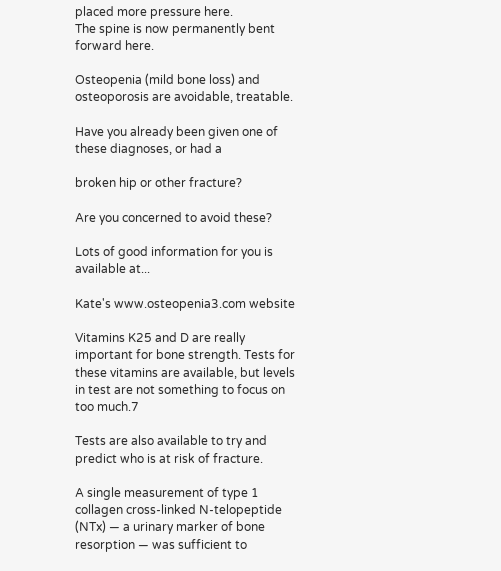placed more pressure here.
The spine is now permanently bent forward here.

Osteopenia (mild bone loss) and osteoporosis are avoidable, treatable.

Have you already been given one of these diagnoses, or had a

broken hip or other fracture?

Are you concerned to avoid these?

Lots of good information for you is available at...

Kate's www.osteopenia3.com website

Vitamins K25 and D are really important for bone strength. Tests for these vitamins are available, but levels in test are not something to focus on too much.7

Tests are also available to try and predict who is at risk of fracture.

A single measurement of type 1 collagen cross-linked N-telopeptide (NTx) — a urinary marker of bone resorption — was sufficient to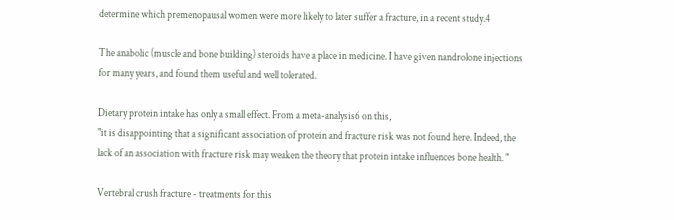determine which premenopausal women were more likely to later suffer a fracture, in a recent study.4

The anabolic (muscle and bone building) steroids have a place in medicine. I have given nandrolone injections for many years, and found them useful and well tolerated.

Dietary protein intake has only a small effect. From a meta-analysis6 on this,
"it is disappointing that a significant association of protein and fracture risk was not found here. Indeed, the lack of an association with fracture risk may weaken the theory that protein intake influences bone health. "

Vertebral crush fracture - treatments for this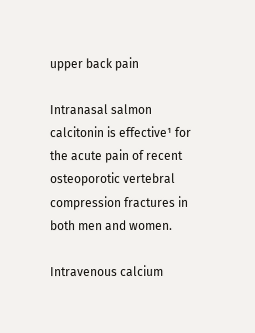upper back pain

Intranasal salmon calcitonin is effective¹ for the acute pain of recent osteoporotic vertebral compression fractures in both men and women.

Intravenous calcium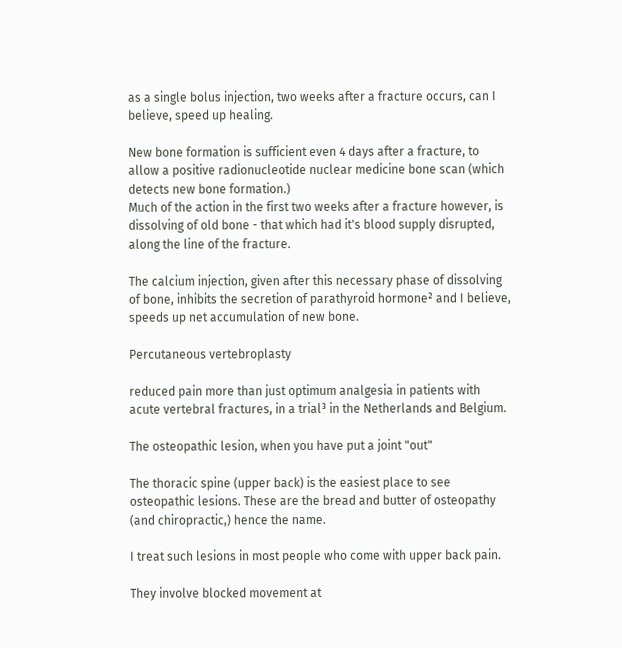as a single bolus injection, two weeks after a fracture occurs, can I believe, speed up healing.

New bone formation is sufficient even 4 days after a fracture, to allow a positive radionucleotide nuclear medicine bone scan (which detects new bone formation.)
Much of the action in the first two weeks after a fracture however, is dissolving of old bone - that which had it's blood supply disrupted, along the line of the fracture.

The calcium injection, given after this necessary phase of dissolving of bone, inhibits the secretion of parathyroid hormone² and I believe, speeds up net accumulation of new bone.

Percutaneous vertebroplasty

reduced pain more than just optimum analgesia in patients with acute vertebral fractures, in a trial³ in the Netherlands and Belgium.

The osteopathic lesion, when you have put a joint "out"

The thoracic spine (upper back) is the easiest place to see osteopathic lesions. These are the bread and butter of osteopathy (and chiropractic,) hence the name.

I treat such lesions in most people who come with upper back pain.

They involve blocked movement at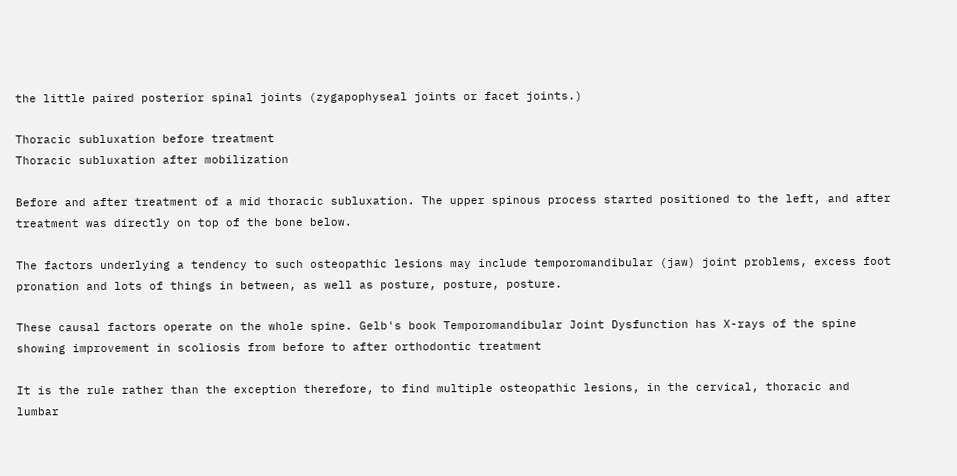the little paired posterior spinal joints (zygapophyseal joints or facet joints.)

Thoracic subluxation before treatment
Thoracic subluxation after mobilization

Before and after treatment of a mid thoracic subluxation. The upper spinous process started positioned to the left, and after treatment was directly on top of the bone below.

The factors underlying a tendency to such osteopathic lesions may include temporomandibular (jaw) joint problems, excess foot pronation and lots of things in between, as well as posture, posture, posture.

These causal factors operate on the whole spine. Gelb's book Temporomandibular Joint Dysfunction has X-rays of the spine showing improvement in scoliosis from before to after orthodontic treatment

It is the rule rather than the exception therefore, to find multiple osteopathic lesions, in the cervical, thoracic and lumbar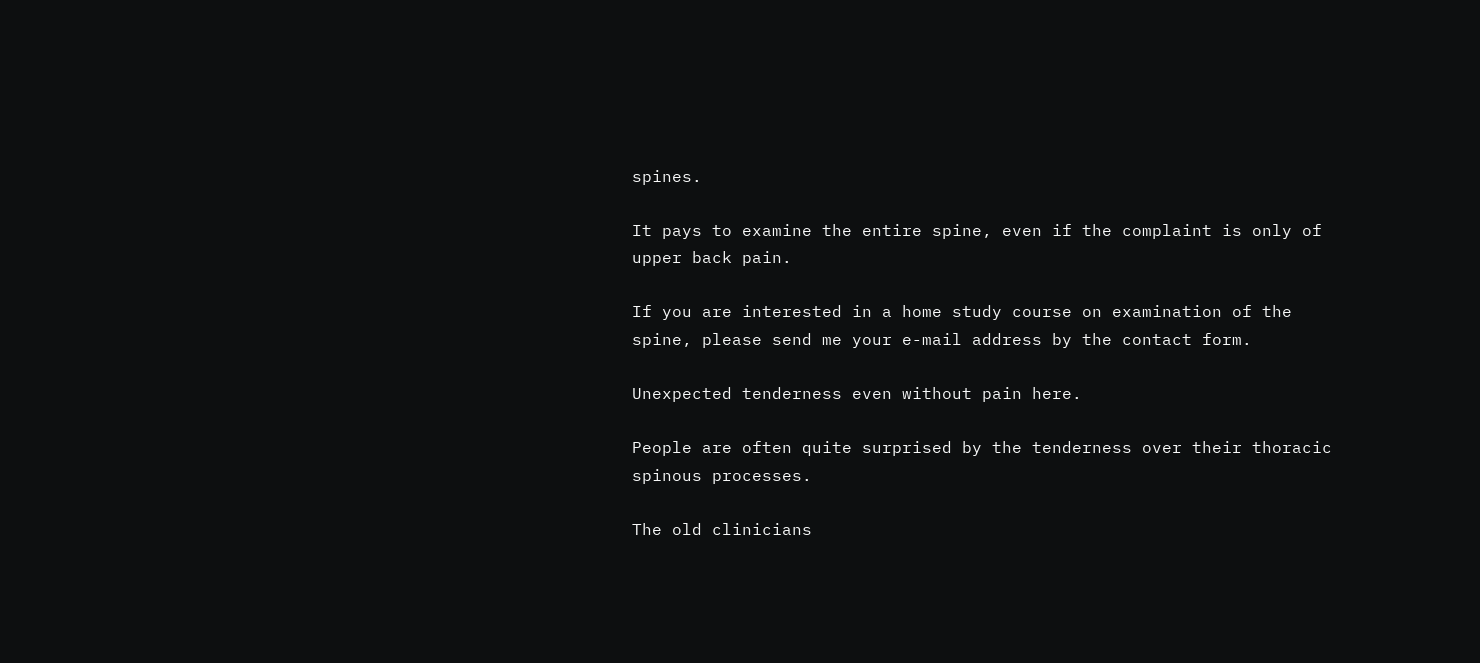spines.

It pays to examine the entire spine, even if the complaint is only of upper back pain.

If you are interested in a home study course on examination of the spine, please send me your e-mail address by the contact form.

Unexpected tenderness even without pain here.

People are often quite surprised by the tenderness over their thoracic spinous processes.

The old clinicians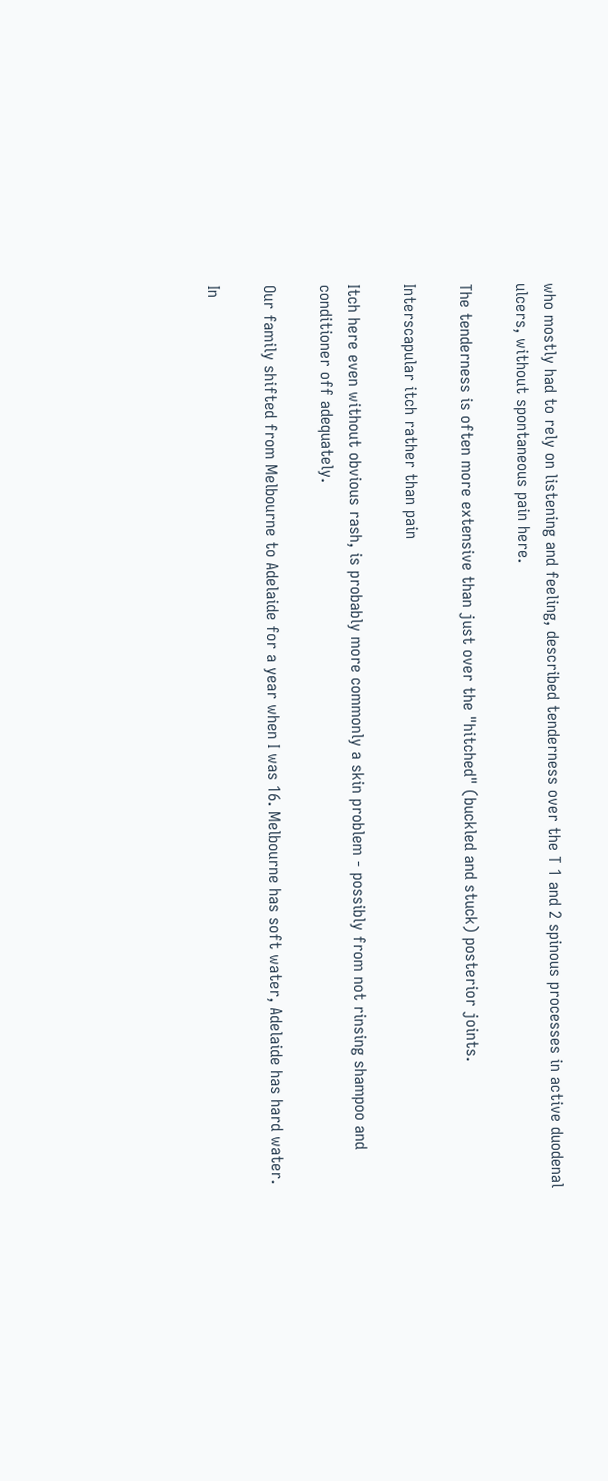who mostly had to rely on listening and feeling, described tenderness over the T 1 and 2 spinous processes in active duodenal ulcers, without spontaneous pain here.

The tenderness is often more extensive than just over the "hitched" (buckled and stuck) posterior joints.

Interscapular itch rather than pain

Itch here even without obvious rash, is probably more commonly a skin problem - possibly from not rinsing shampoo and conditioner off adequately.

Our family shifted from Melbourne to Adelaide for a year when I was 16. Melbourne has soft water, Adelaide has hard water.

In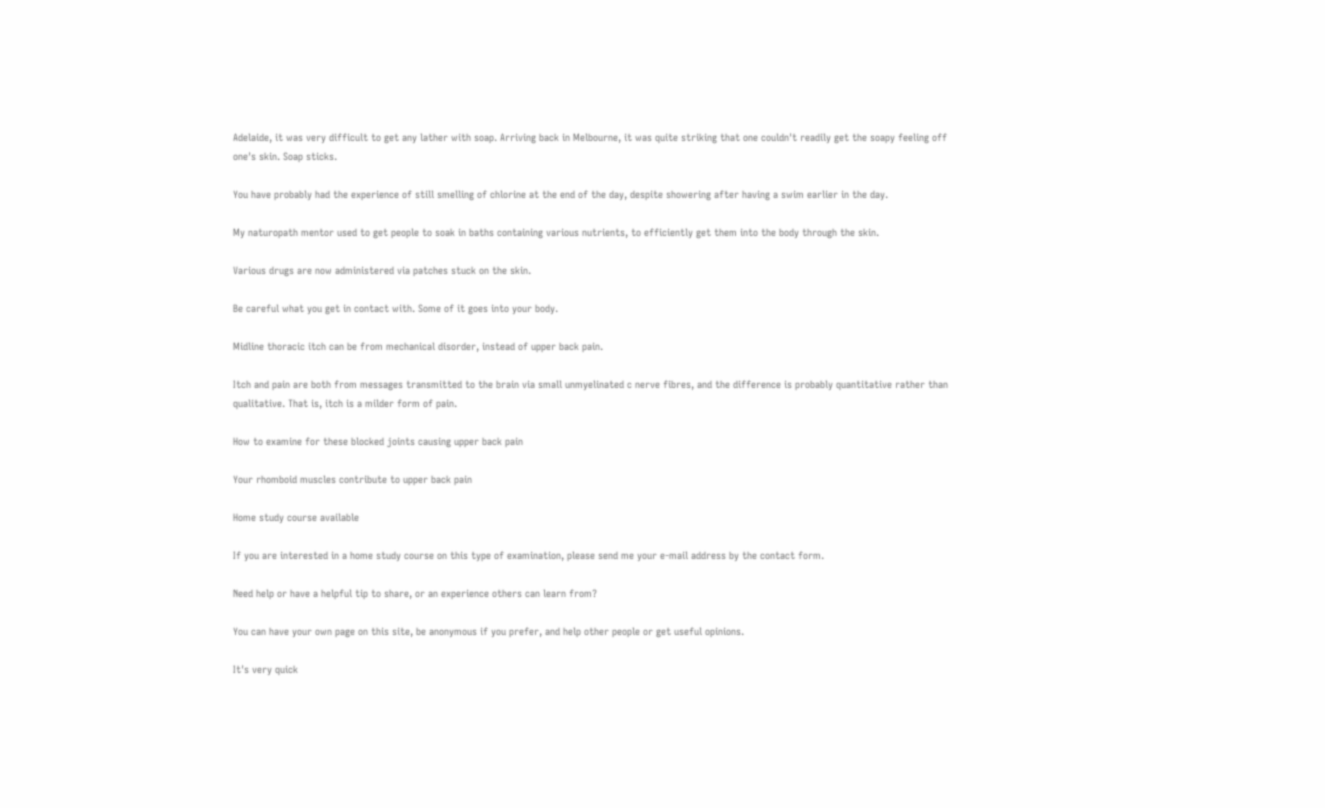Adelaide, it was very difficult to get any lather with soap. Arriving back in Melbourne, it was quite striking that one couldn't readily get the soapy feeling off one's skin. Soap sticks.

You have probably had the experience of still smelling of chlorine at the end of the day, despite showering after having a swim earlier in the day.

My naturopath mentor used to get people to soak in baths containing various nutrients, to efficiently get them into the body through the skin.

Various drugs are now administered via patches stuck on the skin.

Be careful what you get in contact with. Some of it goes into your body.

Midline thoracic itch can be from mechanical disorder, instead of upper back pain.

Itch and pain are both from messages transmitted to the brain via small unmyelinated c nerve fibres, and the difference is probably quantitative rather than qualitative. That is, itch is a milder form of pain.

How to examine for these blocked joints causing upper back pain

Your rhomboid muscles contribute to upper back pain

Home study course available

If you are interested in a home study course on this type of examination, please send me your e-mail address by the contact form.

Need help or have a helpful tip to share, or an experience others can learn from?

You can have your own page on this site, be anonymous if you prefer, and help other people or get useful opinions.

It's very quick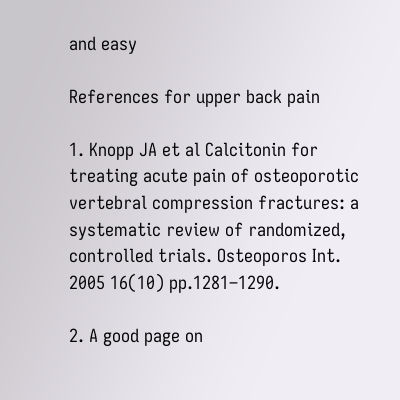and easy

References for upper back pain

1. Knopp JA et al Calcitonin for treating acute pain of osteoporotic vertebral compression fractures: a systematic review of randomized, controlled trials. Osteoporos Int. 2005 16(10) pp.1281–1290.

2. A good page on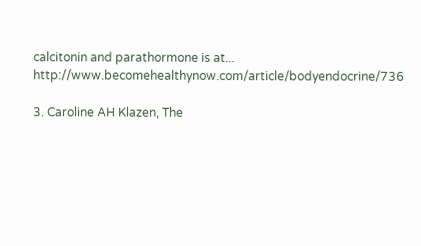calcitonin and parathormone is at... http://www.becomehealthynow.com/article/bodyendocrine/736

3. Caroline AH Klazen, The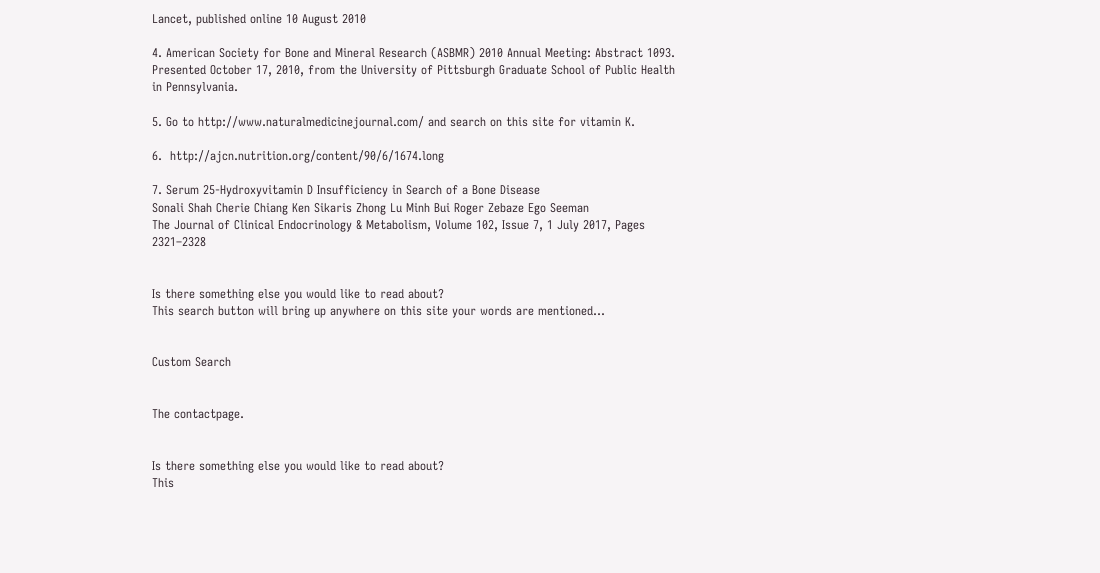Lancet, published online 10 August 2010

4. American Society for Bone and Mineral Research (ASBMR) 2010 Annual Meeting: Abstract 1093. Presented October 17, 2010, from the University of Pittsburgh Graduate School of Public Health in Pennsylvania.

5. Go to http://www.naturalmedicinejournal.com/ and search on this site for vitamin K.

6.  http://ajcn.nutrition.org/content/90/6/1674.long

7. Serum 25-Hydroxyvitamin D Insufficiency in Search of a Bone Disease
Sonali Shah Cherie Chiang Ken Sikaris Zhong Lu Minh Bui Roger Zebaze Ego Seeman
The Journal of Clinical Endocrinology & Metabolism, Volume 102, Issue 7, 1 July 2017, Pages 2321–2328


Is there something else you would like to read about?
This search button will bring up anywhere on this site your words are mentioned...


Custom Search


The contactpage.


Is there something else you would like to read about?
This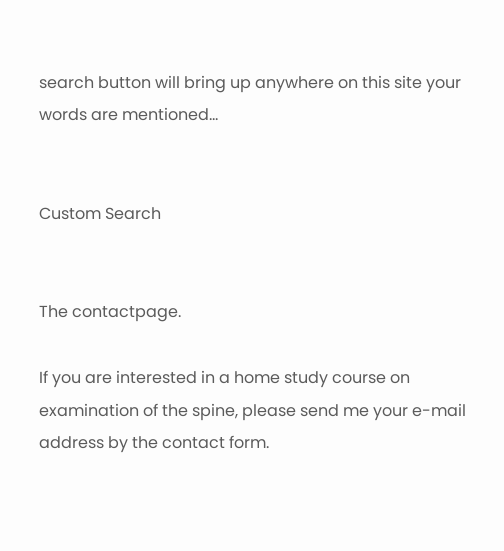search button will bring up anywhere on this site your words are mentioned...


Custom Search


The contactpage.

If you are interested in a home study course on examination of the spine, please send me your e-mail address by the contact form.